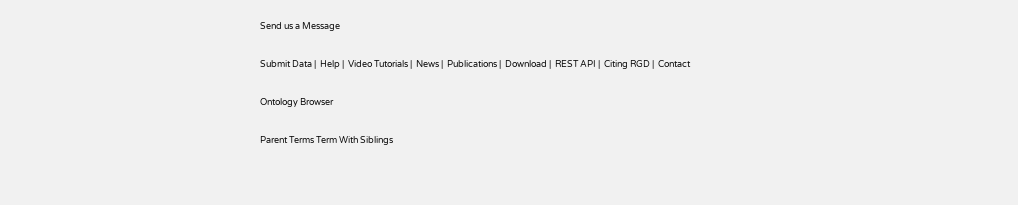Send us a Message

Submit Data |  Help |  Video Tutorials |  News |  Publications |  Download |  REST API |  Citing RGD |  Contact

Ontology Browser

Parent Terms Term With Siblings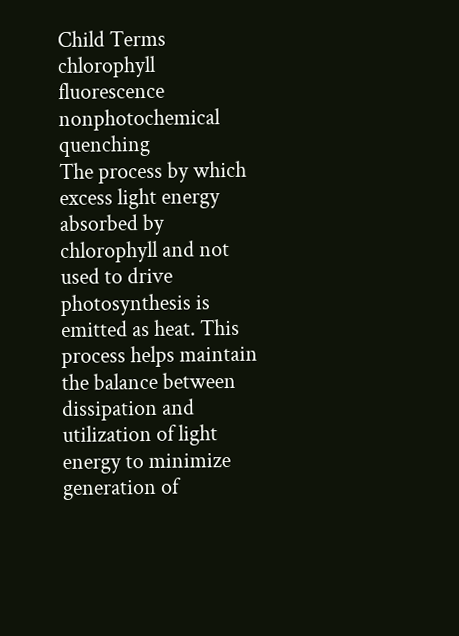Child Terms
chlorophyll fluorescence
nonphotochemical quenching
The process by which excess light energy absorbed by chlorophyll and not used to drive photosynthesis is emitted as heat. This process helps maintain the balance between dissipation and utilization of light energy to minimize generation of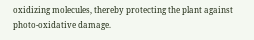oxidizing molecules, thereby protecting the plant against photo-oxidative damage.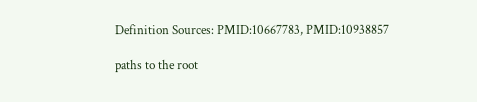Definition Sources: PMID:10667783, PMID:10938857

paths to the root